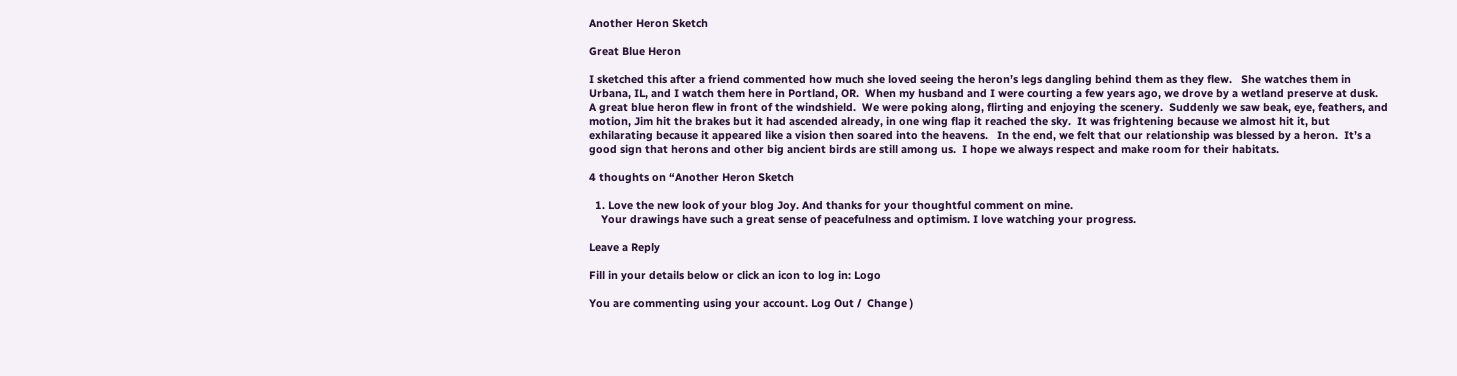Another Heron Sketch

Great Blue Heron

I sketched this after a friend commented how much she loved seeing the heron’s legs dangling behind them as they flew.   She watches them in Urbana, IL, and I watch them here in Portland, OR.  When my husband and I were courting a few years ago, we drove by a wetland preserve at dusk.  A great blue heron flew in front of the windshield.  We were poking along, flirting and enjoying the scenery.  Suddenly we saw beak, eye, feathers, and motion, Jim hit the brakes but it had ascended already, in one wing flap it reached the sky.  It was frightening because we almost hit it, but exhilarating because it appeared like a vision then soared into the heavens.   In the end, we felt that our relationship was blessed by a heron.  It’s a good sign that herons and other big ancient birds are still among us.  I hope we always respect and make room for their habitats.

4 thoughts on “Another Heron Sketch

  1. Love the new look of your blog Joy. And thanks for your thoughtful comment on mine.
    Your drawings have such a great sense of peacefulness and optimism. I love watching your progress.

Leave a Reply

Fill in your details below or click an icon to log in: Logo

You are commenting using your account. Log Out /  Change )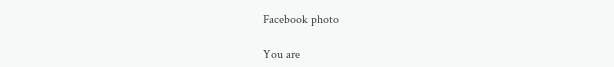Facebook photo

You are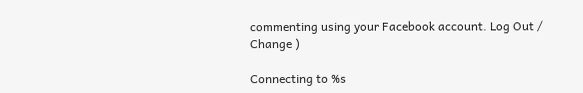commenting using your Facebook account. Log Out /  Change )

Connecting to %s